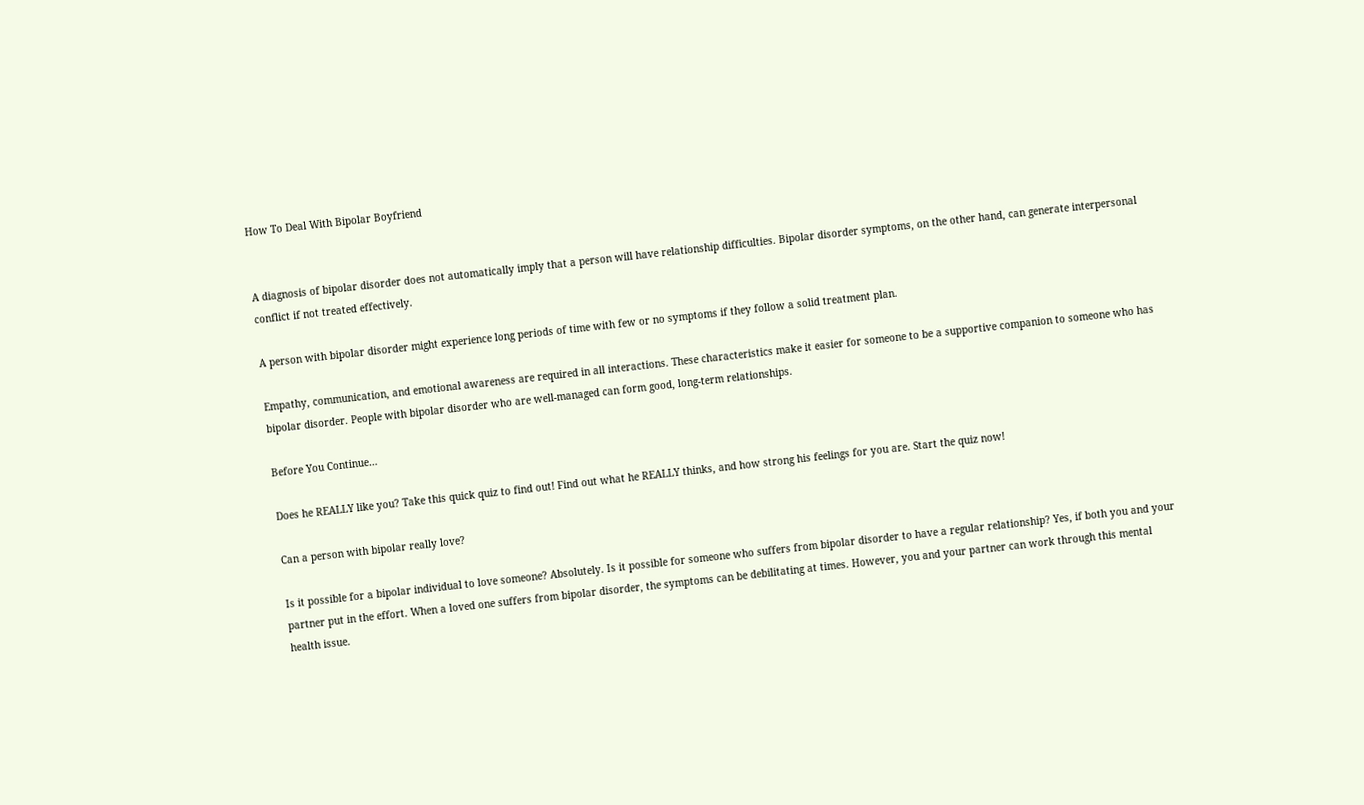How To Deal With Bipolar Boyfriend


A diagnosis of bipolar disorder does not automatically imply that a person will have relationship difficulties. Bipolar disorder symptoms, on the other hand, can generate interpersonal conflict if not treated effectively.

A person with bipolar disorder might experience long periods of time with few or no symptoms if they follow a solid treatment plan.

Empathy, communication, and emotional awareness are required in all interactions. These characteristics make it easier for someone to be a supportive companion to someone who has bipolar disorder. People with bipolar disorder who are well-managed can form good, long-term relationships.

Before You Continue…

Does he REALLY like you? Take this quick quiz to find out! Find out what he REALLY thinks, and how strong his feelings for you are. Start the quiz now!

Can a person with bipolar really love?

Is it possible for a bipolar individual to love someone? Absolutely. Is it possible for someone who suffers from bipolar disorder to have a regular relationship? Yes, if both you and your partner put in the effort. When a loved one suffers from bipolar disorder, the symptoms can be debilitating at times. However, you and your partner can work through this mental health issue.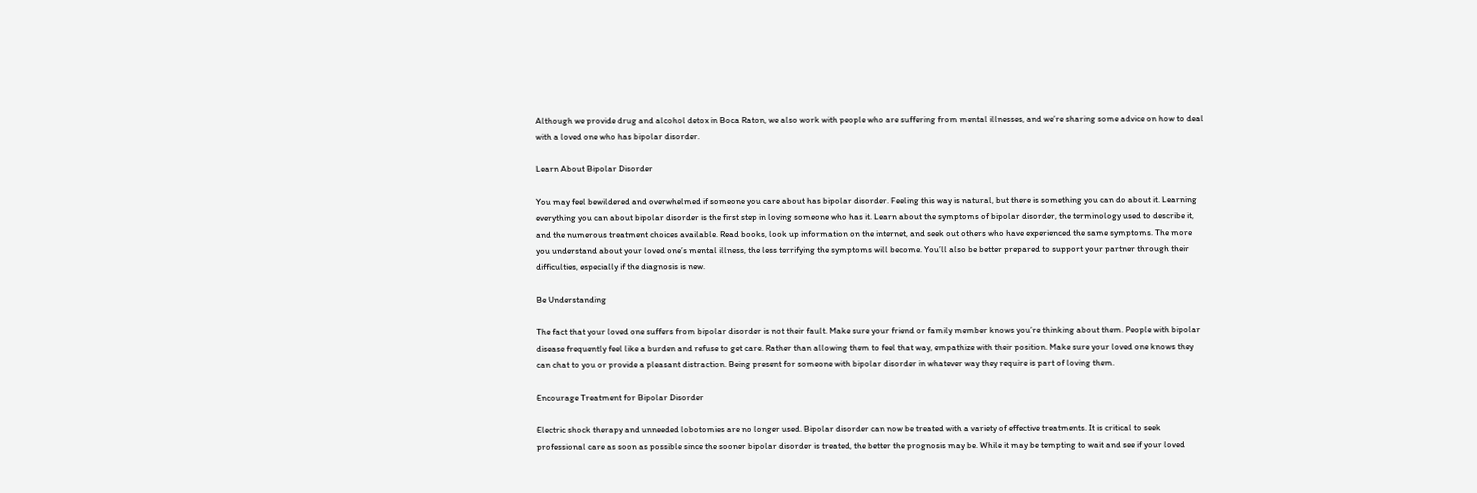Although we provide drug and alcohol detox in Boca Raton, we also work with people who are suffering from mental illnesses, and we’re sharing some advice on how to deal with a loved one who has bipolar disorder.

Learn About Bipolar Disorder

You may feel bewildered and overwhelmed if someone you care about has bipolar disorder. Feeling this way is natural, but there is something you can do about it. Learning everything you can about bipolar disorder is the first step in loving someone who has it. Learn about the symptoms of bipolar disorder, the terminology used to describe it, and the numerous treatment choices available. Read books, look up information on the internet, and seek out others who have experienced the same symptoms. The more you understand about your loved one’s mental illness, the less terrifying the symptoms will become. You’ll also be better prepared to support your partner through their difficulties, especially if the diagnosis is new.

Be Understanding

The fact that your loved one suffers from bipolar disorder is not their fault. Make sure your friend or family member knows you’re thinking about them. People with bipolar disease frequently feel like a burden and refuse to get care. Rather than allowing them to feel that way, empathize with their position. Make sure your loved one knows they can chat to you or provide a pleasant distraction. Being present for someone with bipolar disorder in whatever way they require is part of loving them.

Encourage Treatment for Bipolar Disorder

Electric shock therapy and unneeded lobotomies are no longer used. Bipolar disorder can now be treated with a variety of effective treatments. It is critical to seek professional care as soon as possible since the sooner bipolar disorder is treated, the better the prognosis may be. While it may be tempting to wait and see if your loved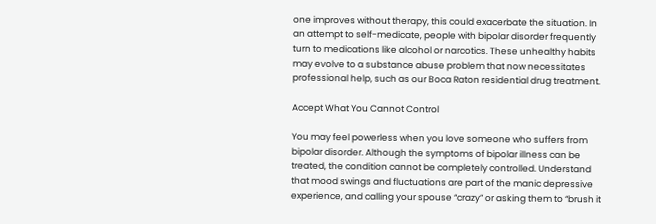one improves without therapy, this could exacerbate the situation. In an attempt to self-medicate, people with bipolar disorder frequently turn to medications like alcohol or narcotics. These unhealthy habits may evolve to a substance abuse problem that now necessitates professional help, such as our Boca Raton residential drug treatment.

Accept What You Cannot Control

You may feel powerless when you love someone who suffers from bipolar disorder. Although the symptoms of bipolar illness can be treated, the condition cannot be completely controlled. Understand that mood swings and fluctuations are part of the manic depressive experience, and calling your spouse “crazy” or asking them to “brush it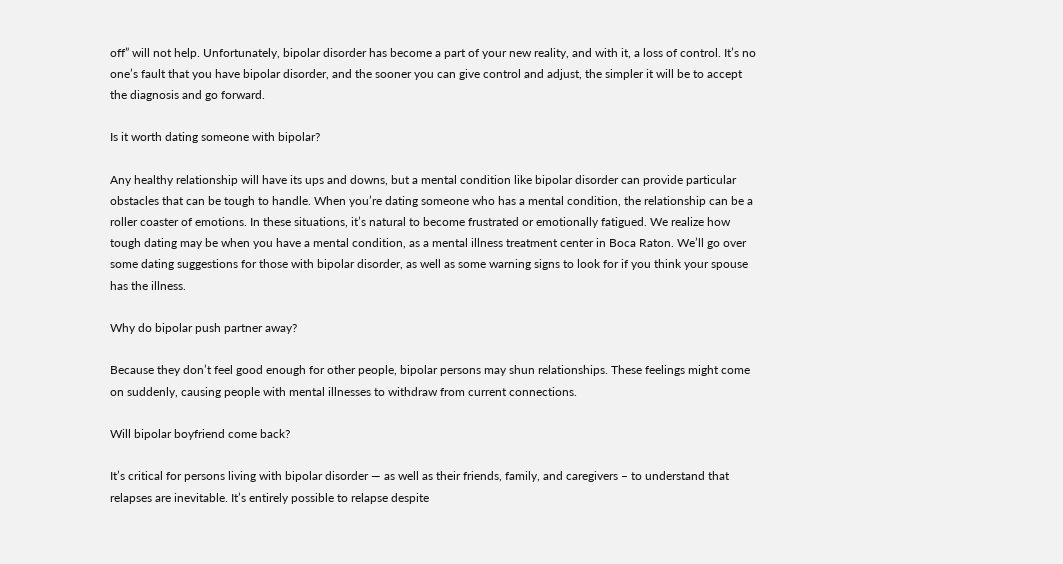off” will not help. Unfortunately, bipolar disorder has become a part of your new reality, and with it, a loss of control. It’s no one’s fault that you have bipolar disorder, and the sooner you can give control and adjust, the simpler it will be to accept the diagnosis and go forward.

Is it worth dating someone with bipolar?

Any healthy relationship will have its ups and downs, but a mental condition like bipolar disorder can provide particular obstacles that can be tough to handle. When you’re dating someone who has a mental condition, the relationship can be a roller coaster of emotions. In these situations, it’s natural to become frustrated or emotionally fatigued. We realize how tough dating may be when you have a mental condition, as a mental illness treatment center in Boca Raton. We’ll go over some dating suggestions for those with bipolar disorder, as well as some warning signs to look for if you think your spouse has the illness.

Why do bipolar push partner away?

Because they don’t feel good enough for other people, bipolar persons may shun relationships. These feelings might come on suddenly, causing people with mental illnesses to withdraw from current connections.

Will bipolar boyfriend come back?

It’s critical for persons living with bipolar disorder — as well as their friends, family, and caregivers – to understand that relapses are inevitable. It’s entirely possible to relapse despite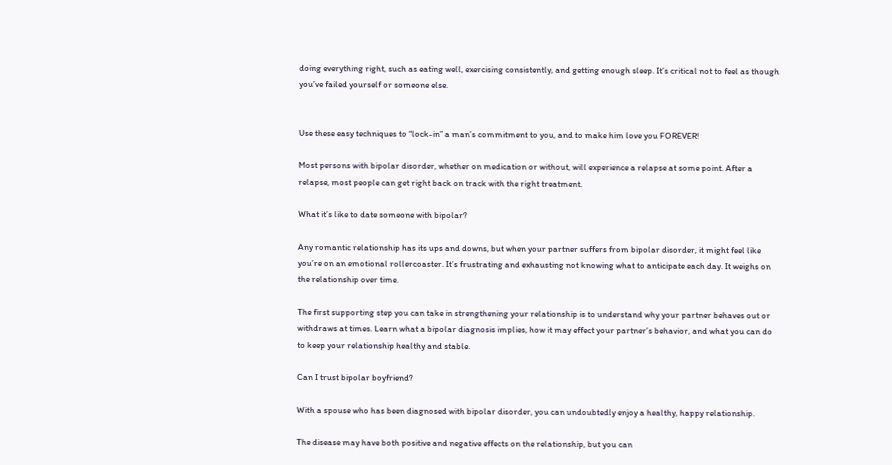doing everything right, such as eating well, exercising consistently, and getting enough sleep. It’s critical not to feel as though you’ve failed yourself or someone else.


Use these easy techniques to “lock-in” a man’s commitment to you, and to make him love you FOREVER!

Most persons with bipolar disorder, whether on medication or without, will experience a relapse at some point. After a relapse, most people can get right back on track with the right treatment.

What it’s like to date someone with bipolar?

Any romantic relationship has its ups and downs, but when your partner suffers from bipolar disorder, it might feel like you’re on an emotional rollercoaster. It’s frustrating and exhausting not knowing what to anticipate each day. It weighs on the relationship over time.

The first supporting step you can take in strengthening your relationship is to understand why your partner behaves out or withdraws at times. Learn what a bipolar diagnosis implies, how it may effect your partner’s behavior, and what you can do to keep your relationship healthy and stable.

Can I trust bipolar boyfriend?

With a spouse who has been diagnosed with bipolar disorder, you can undoubtedly enjoy a healthy, happy relationship.

The disease may have both positive and negative effects on the relationship, but you can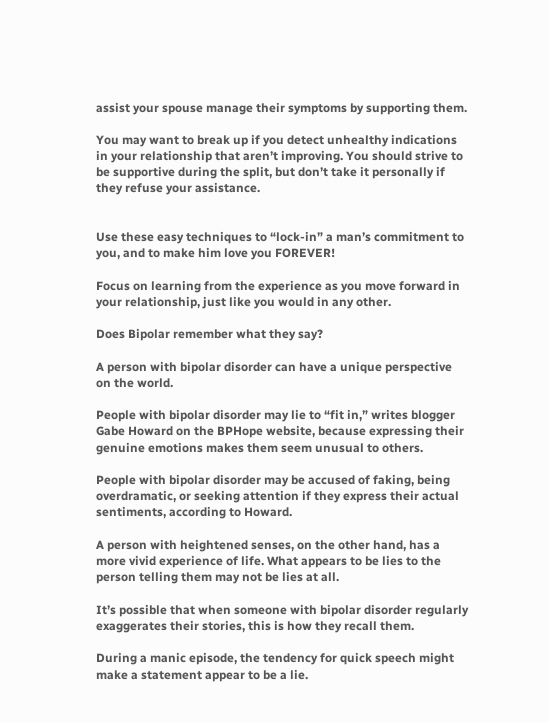assist your spouse manage their symptoms by supporting them.

You may want to break up if you detect unhealthy indications in your relationship that aren’t improving. You should strive to be supportive during the split, but don’t take it personally if they refuse your assistance.


Use these easy techniques to “lock-in” a man’s commitment to you, and to make him love you FOREVER!

Focus on learning from the experience as you move forward in your relationship, just like you would in any other.

Does Bipolar remember what they say?

A person with bipolar disorder can have a unique perspective on the world.

People with bipolar disorder may lie to “fit in,” writes blogger Gabe Howard on the BPHope website, because expressing their genuine emotions makes them seem unusual to others.

People with bipolar disorder may be accused of faking, being overdramatic, or seeking attention if they express their actual sentiments, according to Howard.

A person with heightened senses, on the other hand, has a more vivid experience of life. What appears to be lies to the person telling them may not be lies at all.

It’s possible that when someone with bipolar disorder regularly exaggerates their stories, this is how they recall them.

During a manic episode, the tendency for quick speech might make a statement appear to be a lie.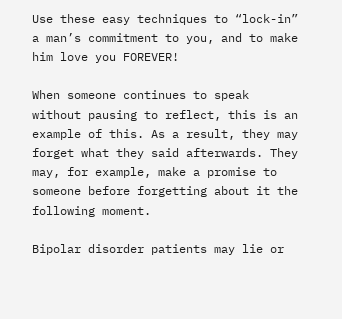Use these easy techniques to “lock-in” a man’s commitment to you, and to make him love you FOREVER!

When someone continues to speak without pausing to reflect, this is an example of this. As a result, they may forget what they said afterwards. They may, for example, make a promise to someone before forgetting about it the following moment.

Bipolar disorder patients may lie or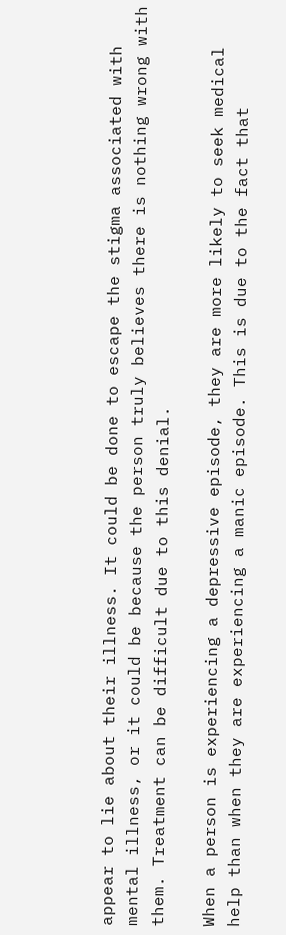appear to lie about their illness. It could be done to escape the stigma associated with mental illness, or it could be because the person truly believes there is nothing wrong with them. Treatment can be difficult due to this denial.

When a person is experiencing a depressive episode, they are more likely to seek medical help than when they are experiencing a manic episode. This is due to the fact that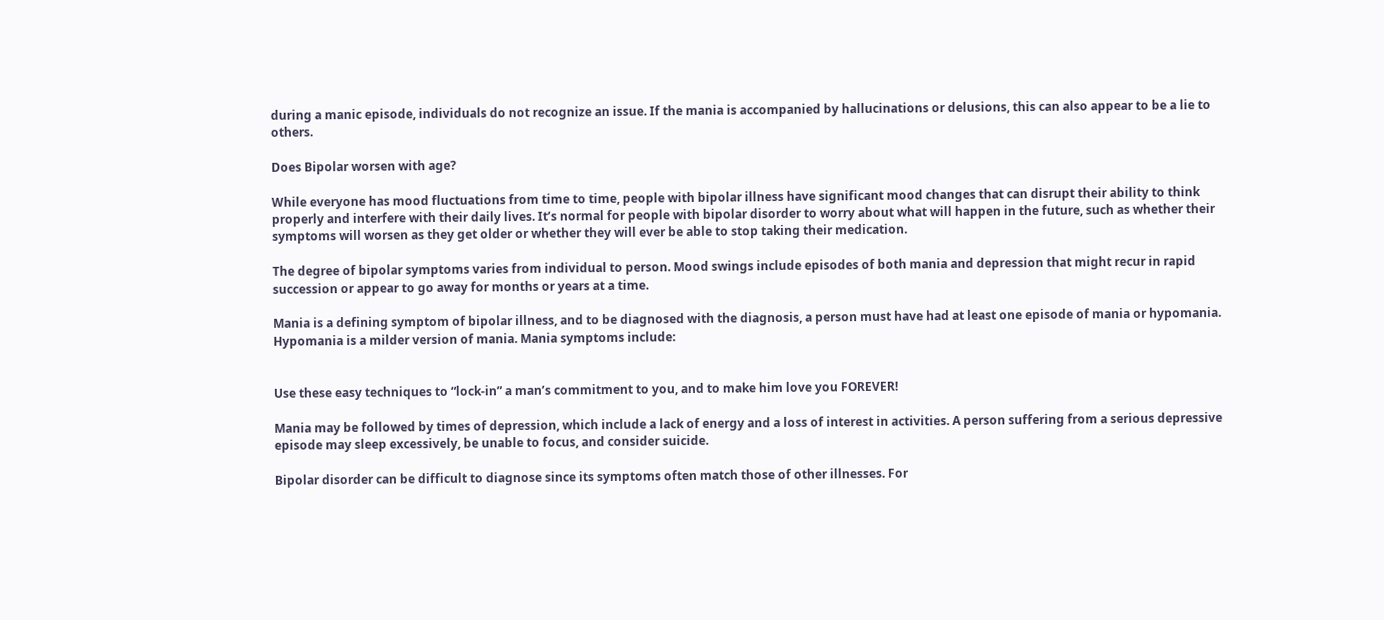during a manic episode, individuals do not recognize an issue. If the mania is accompanied by hallucinations or delusions, this can also appear to be a lie to others.

Does Bipolar worsen with age?

While everyone has mood fluctuations from time to time, people with bipolar illness have significant mood changes that can disrupt their ability to think properly and interfere with their daily lives. It’s normal for people with bipolar disorder to worry about what will happen in the future, such as whether their symptoms will worsen as they get older or whether they will ever be able to stop taking their medication.

The degree of bipolar symptoms varies from individual to person. Mood swings include episodes of both mania and depression that might recur in rapid succession or appear to go away for months or years at a time.

Mania is a defining symptom of bipolar illness, and to be diagnosed with the diagnosis, a person must have had at least one episode of mania or hypomania. Hypomania is a milder version of mania. Mania symptoms include:


Use these easy techniques to “lock-in” a man’s commitment to you, and to make him love you FOREVER!

Mania may be followed by times of depression, which include a lack of energy and a loss of interest in activities. A person suffering from a serious depressive episode may sleep excessively, be unable to focus, and consider suicide.

Bipolar disorder can be difficult to diagnose since its symptoms often match those of other illnesses. For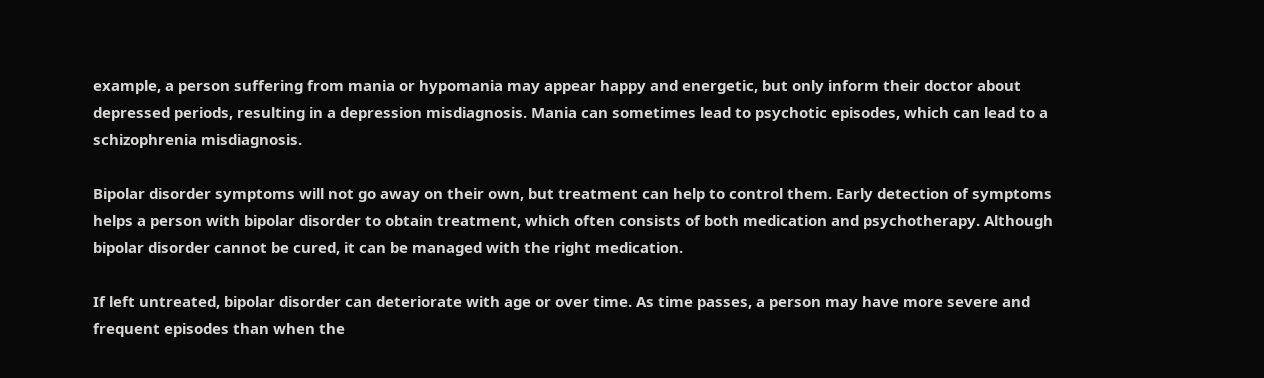example, a person suffering from mania or hypomania may appear happy and energetic, but only inform their doctor about depressed periods, resulting in a depression misdiagnosis. Mania can sometimes lead to psychotic episodes, which can lead to a schizophrenia misdiagnosis.

Bipolar disorder symptoms will not go away on their own, but treatment can help to control them. Early detection of symptoms helps a person with bipolar disorder to obtain treatment, which often consists of both medication and psychotherapy. Although bipolar disorder cannot be cured, it can be managed with the right medication.

If left untreated, bipolar disorder can deteriorate with age or over time. As time passes, a person may have more severe and frequent episodes than when the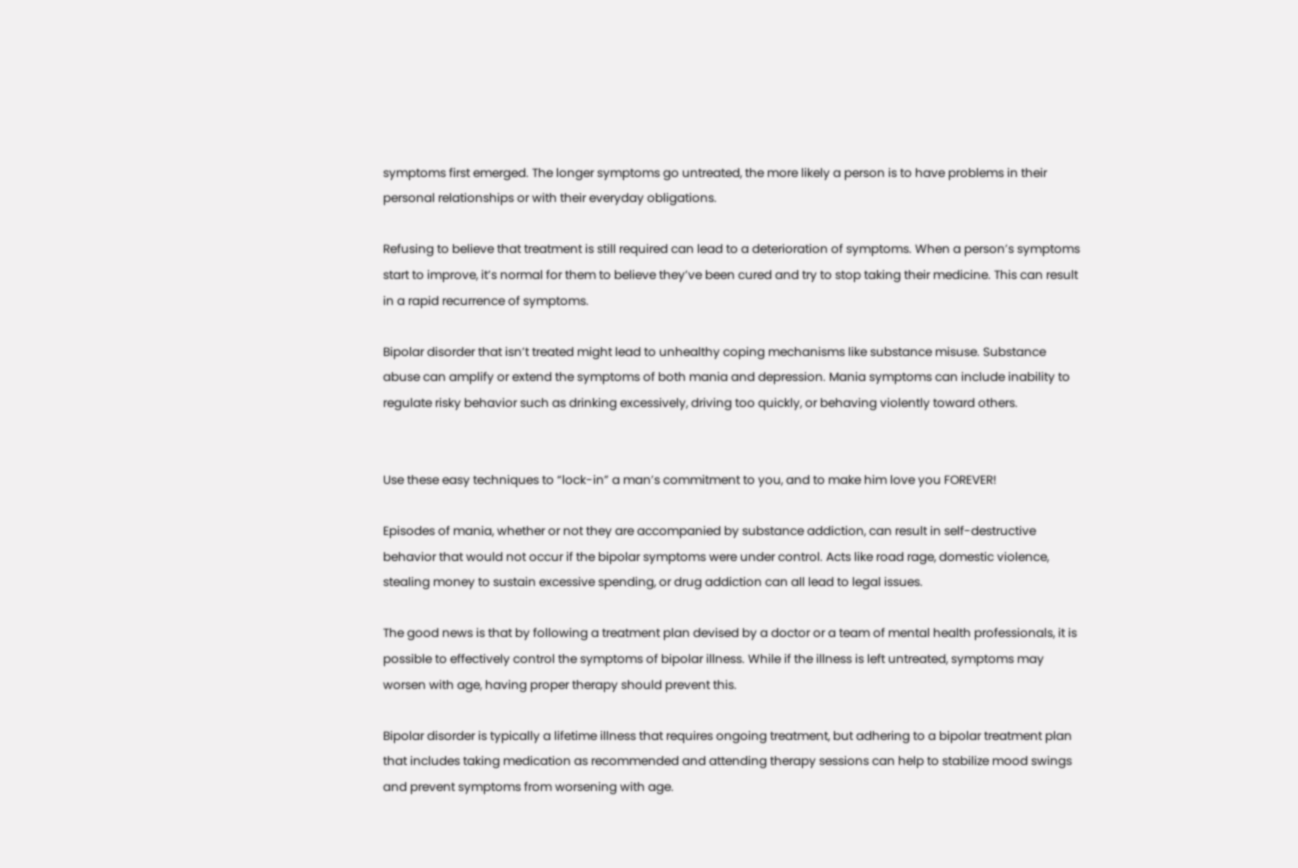symptoms first emerged. The longer symptoms go untreated, the more likely a person is to have problems in their personal relationships or with their everyday obligations.

Refusing to believe that treatment is still required can lead to a deterioration of symptoms. When a person’s symptoms start to improve, it’s normal for them to believe they’ve been cured and try to stop taking their medicine. This can result in a rapid recurrence of symptoms.

Bipolar disorder that isn’t treated might lead to unhealthy coping mechanisms like substance misuse. Substance abuse can amplify or extend the symptoms of both mania and depression. Mania symptoms can include inability to regulate risky behavior such as drinking excessively, driving too quickly, or behaving violently toward others.


Use these easy techniques to “lock-in” a man’s commitment to you, and to make him love you FOREVER!

Episodes of mania, whether or not they are accompanied by substance addiction, can result in self-destructive behavior that would not occur if the bipolar symptoms were under control. Acts like road rage, domestic violence, stealing money to sustain excessive spending, or drug addiction can all lead to legal issues.

The good news is that by following a treatment plan devised by a doctor or a team of mental health professionals, it is possible to effectively control the symptoms of bipolar illness. While if the illness is left untreated, symptoms may worsen with age, having proper therapy should prevent this.

Bipolar disorder is typically a lifetime illness that requires ongoing treatment, but adhering to a bipolar treatment plan that includes taking medication as recommended and attending therapy sessions can help to stabilize mood swings and prevent symptoms from worsening with age.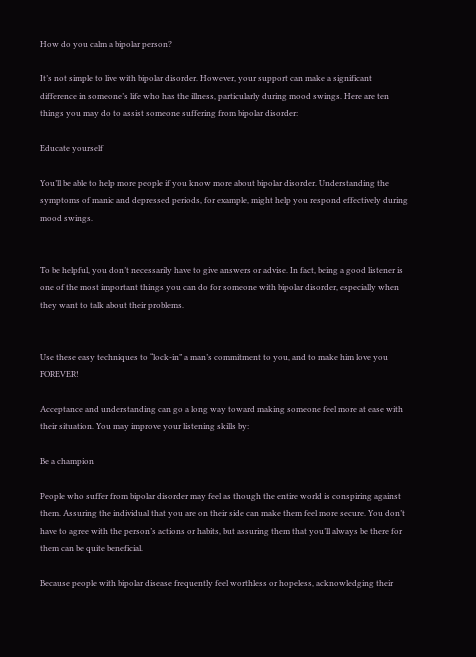How do you calm a bipolar person?

It’s not simple to live with bipolar disorder. However, your support can make a significant difference in someone’s life who has the illness, particularly during mood swings. Here are ten things you may do to assist someone suffering from bipolar disorder:

Educate yourself

You’ll be able to help more people if you know more about bipolar disorder. Understanding the symptoms of manic and depressed periods, for example, might help you respond effectively during mood swings.


To be helpful, you don’t necessarily have to give answers or advise. In fact, being a good listener is one of the most important things you can do for someone with bipolar disorder, especially when they want to talk about their problems.


Use these easy techniques to “lock-in” a man’s commitment to you, and to make him love you FOREVER!

Acceptance and understanding can go a long way toward making someone feel more at ease with their situation. You may improve your listening skills by:

Be a champion

People who suffer from bipolar disorder may feel as though the entire world is conspiring against them. Assuring the individual that you are on their side can make them feel more secure. You don’t have to agree with the person’s actions or habits, but assuring them that you’ll always be there for them can be quite beneficial.

Because people with bipolar disease frequently feel worthless or hopeless, acknowledging their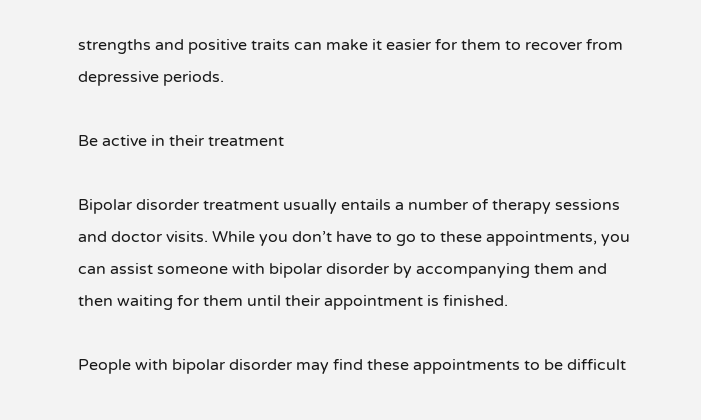strengths and positive traits can make it easier for them to recover from depressive periods.

Be active in their treatment

Bipolar disorder treatment usually entails a number of therapy sessions and doctor visits. While you don’t have to go to these appointments, you can assist someone with bipolar disorder by accompanying them and then waiting for them until their appointment is finished.

People with bipolar disorder may find these appointments to be difficult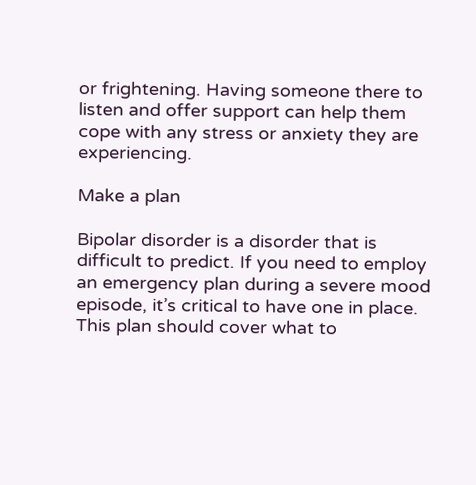or frightening. Having someone there to listen and offer support can help them cope with any stress or anxiety they are experiencing.

Make a plan

Bipolar disorder is a disorder that is difficult to predict. If you need to employ an emergency plan during a severe mood episode, it’s critical to have one in place. This plan should cover what to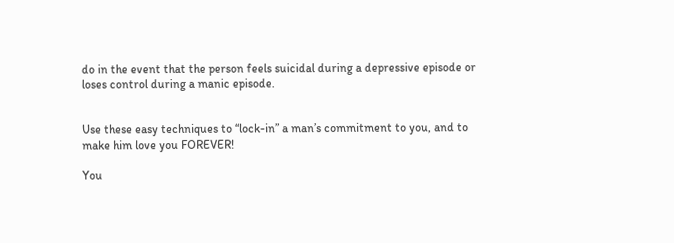do in the event that the person feels suicidal during a depressive episode or loses control during a manic episode.


Use these easy techniques to “lock-in” a man’s commitment to you, and to make him love you FOREVER!

You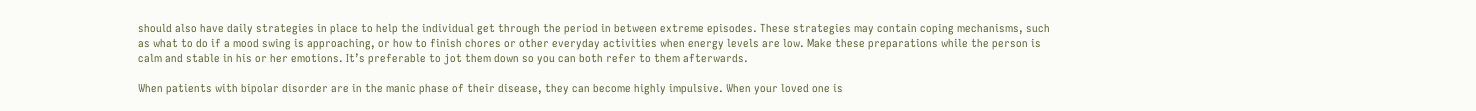should also have daily strategies in place to help the individual get through the period in between extreme episodes. These strategies may contain coping mechanisms, such as what to do if a mood swing is approaching, or how to finish chores or other everyday activities when energy levels are low. Make these preparations while the person is calm and stable in his or her emotions. It’s preferable to jot them down so you can both refer to them afterwards.

When patients with bipolar disorder are in the manic phase of their disease, they can become highly impulsive. When your loved one is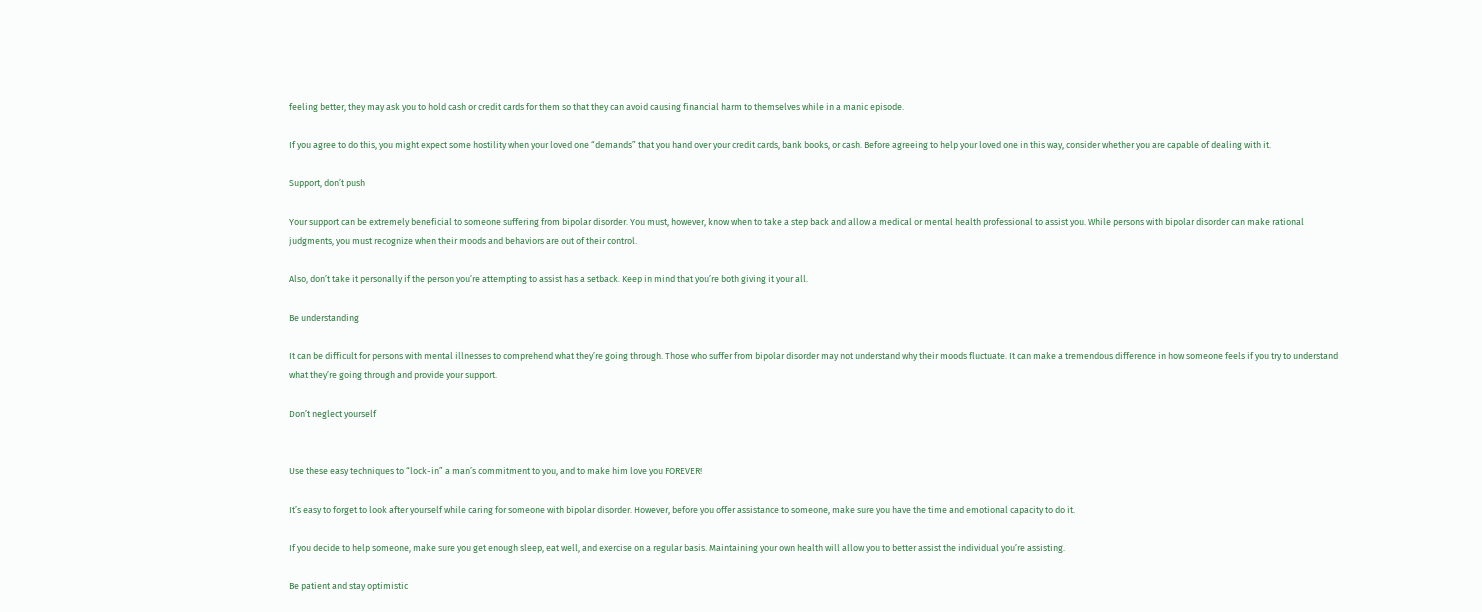feeling better, they may ask you to hold cash or credit cards for them so that they can avoid causing financial harm to themselves while in a manic episode.

If you agree to do this, you might expect some hostility when your loved one “demands” that you hand over your credit cards, bank books, or cash. Before agreeing to help your loved one in this way, consider whether you are capable of dealing with it.

Support, don’t push

Your support can be extremely beneficial to someone suffering from bipolar disorder. You must, however, know when to take a step back and allow a medical or mental health professional to assist you. While persons with bipolar disorder can make rational judgments, you must recognize when their moods and behaviors are out of their control.

Also, don’t take it personally if the person you’re attempting to assist has a setback. Keep in mind that you’re both giving it your all.

Be understanding

It can be difficult for persons with mental illnesses to comprehend what they’re going through. Those who suffer from bipolar disorder may not understand why their moods fluctuate. It can make a tremendous difference in how someone feels if you try to understand what they’re going through and provide your support.

Don’t neglect yourself


Use these easy techniques to “lock-in” a man’s commitment to you, and to make him love you FOREVER!

It’s easy to forget to look after yourself while caring for someone with bipolar disorder. However, before you offer assistance to someone, make sure you have the time and emotional capacity to do it.

If you decide to help someone, make sure you get enough sleep, eat well, and exercise on a regular basis. Maintaining your own health will allow you to better assist the individual you’re assisting.

Be patient and stay optimistic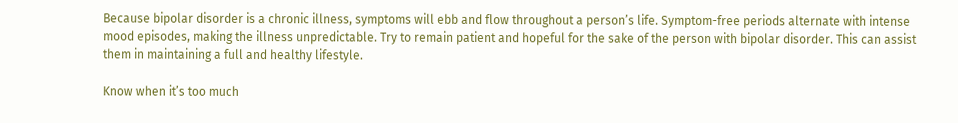Because bipolar disorder is a chronic illness, symptoms will ebb and flow throughout a person’s life. Symptom-free periods alternate with intense mood episodes, making the illness unpredictable. Try to remain patient and hopeful for the sake of the person with bipolar disorder. This can assist them in maintaining a full and healthy lifestyle.

Know when it’s too much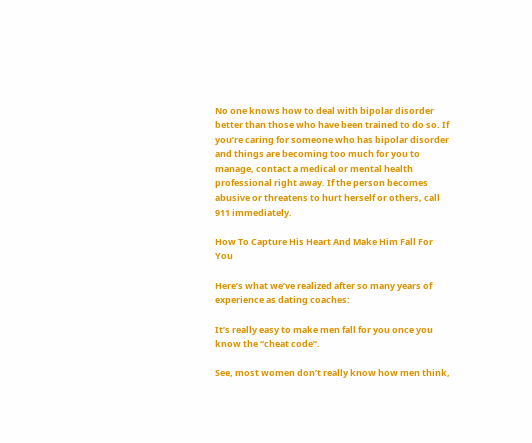No one knows how to deal with bipolar disorder better than those who have been trained to do so. If you’re caring for someone who has bipolar disorder and things are becoming too much for you to manage, contact a medical or mental health professional right away. If the person becomes abusive or threatens to hurt herself or others, call 911 immediately.

How To Capture His Heart And Make Him Fall For You

Here’s what we’ve realized after so many years of experience as dating coaches:

It’s really easy to make men fall for you once you know the “cheat code”.

See, most women don’t really know how men think,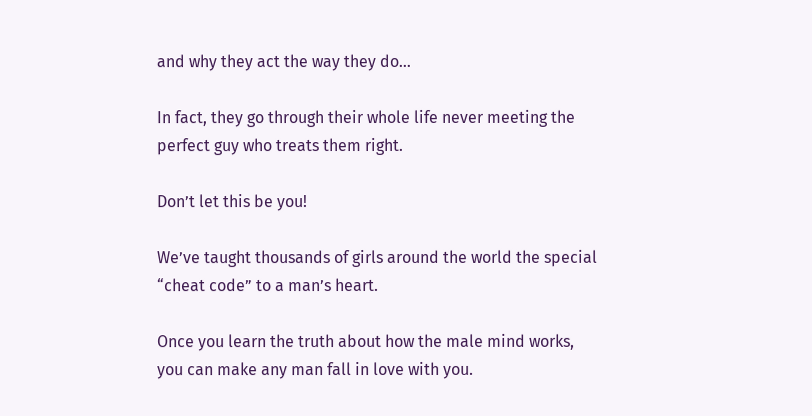and why they act the way they do…

In fact, they go through their whole life never meeting the perfect guy who treats them right.

Don’t let this be you!

We’ve taught thousands of girls around the world the special “cheat code” to a man’s heart.

Once you learn the truth about how the male mind works, you can make any man fall in love with you.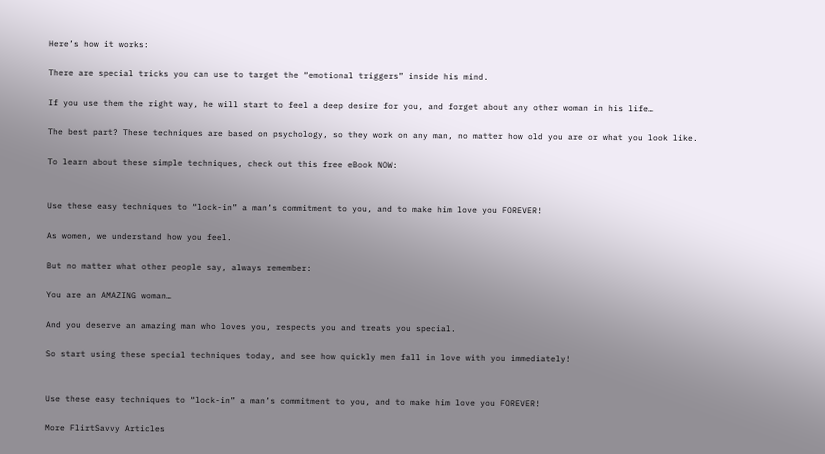Here’s how it works:

There are special tricks you can use to target the “emotional triggers” inside his mind.

If you use them the right way, he will start to feel a deep desire for you, and forget about any other woman in his life…

The best part? These techniques are based on psychology, so they work on any man, no matter how old you are or what you look like.

To learn about these simple techniques, check out this free eBook NOW:


Use these easy techniques to “lock-in” a man’s commitment to you, and to make him love you FOREVER!

As women, we understand how you feel.

But no matter what other people say, always remember:

You are an AMAZING woman…

And you deserve an amazing man who loves you, respects you and treats you special.

So start using these special techniques today, and see how quickly men fall in love with you immediately!


Use these easy techniques to “lock-in” a man’s commitment to you, and to make him love you FOREVER!

More FlirtSavvy Articles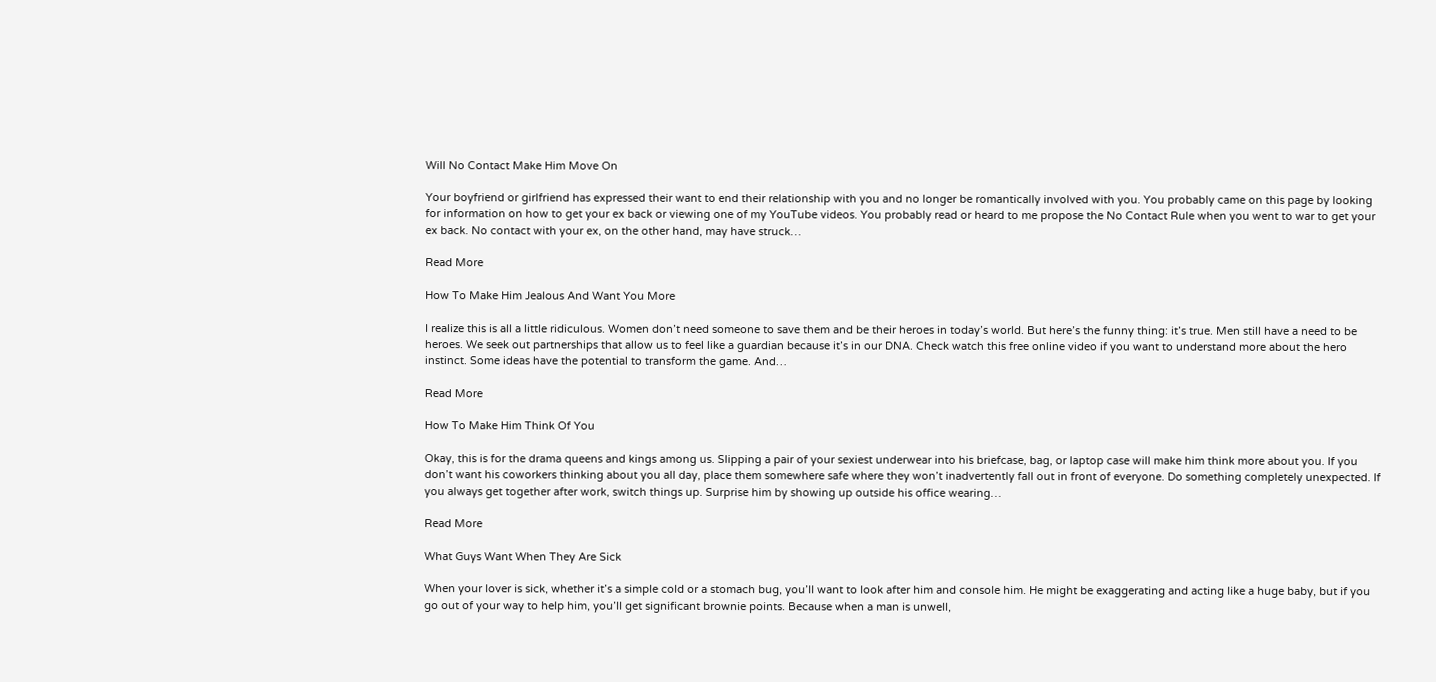Will No Contact Make Him Move On

Your boyfriend or girlfriend has expressed their want to end their relationship with you and no longer be romantically involved with you. You probably came on this page by looking for information on how to get your ex back or viewing one of my YouTube videos. You probably read or heard to me propose the No Contact Rule when you went to war to get your ex back. No contact with your ex, on the other hand, may have struck…

Read More

How To Make Him Jealous And Want You More

I realize this is all a little ridiculous. Women don’t need someone to save them and be their heroes in today’s world. But here’s the funny thing: it’s true. Men still have a need to be heroes. We seek out partnerships that allow us to feel like a guardian because it’s in our DNA. Check watch this free online video if you want to understand more about the hero instinct. Some ideas have the potential to transform the game. And…

Read More

How To Make Him Think Of You

Okay, this is for the drama queens and kings among us. Slipping a pair of your sexiest underwear into his briefcase, bag, or laptop case will make him think more about you. If you don’t want his coworkers thinking about you all day, place them somewhere safe where they won’t inadvertently fall out in front of everyone. Do something completely unexpected. If you always get together after work, switch things up. Surprise him by showing up outside his office wearing…

Read More

What Guys Want When They Are Sick

When your lover is sick, whether it’s a simple cold or a stomach bug, you’ll want to look after him and console him. He might be exaggerating and acting like a huge baby, but if you go out of your way to help him, you’ll get significant brownie points. Because when a man is unwell,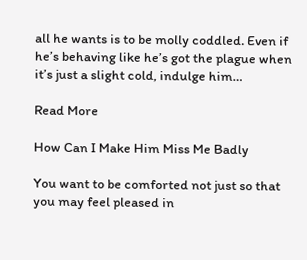all he wants is to be molly coddled. Even if he’s behaving like he’s got the plague when it’s just a slight cold, indulge him…

Read More

How Can I Make Him Miss Me Badly

You want to be comforted not just so that you may feel pleased in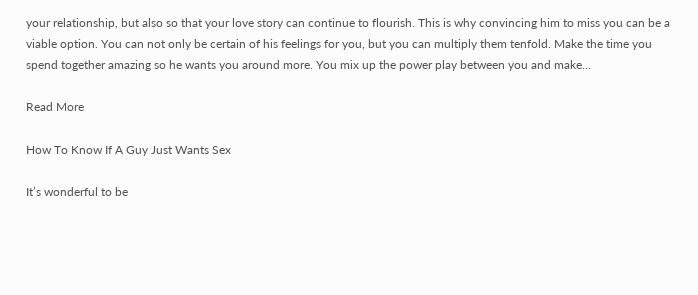your relationship, but also so that your love story can continue to flourish. This is why convincing him to miss you can be a viable option. You can not only be certain of his feelings for you, but you can multiply them tenfold. Make the time you spend together amazing so he wants you around more. You mix up the power play between you and make…

Read More

How To Know If A Guy Just Wants Sex

It’s wonderful to be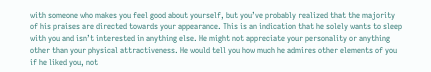with someone who makes you feel good about yourself, but you’ve probably realized that the majority of his praises are directed towards your appearance. This is an indication that he solely wants to sleep with you and isn’t interested in anything else. He might not appreciate your personality or anything other than your physical attractiveness. He would tell you how much he admires other elements of you if he liked you, not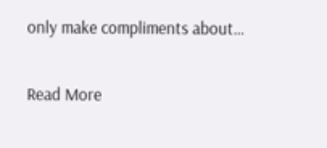only make compliments about…

Read More